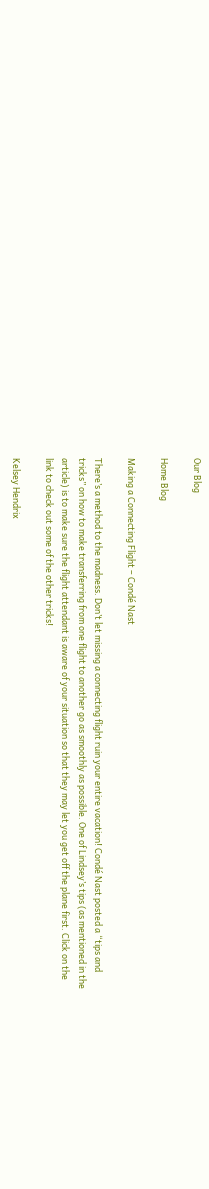Our Blog

Home Blog

Making a Connecting Flight – Condé Nast

There’s a method to the madness. Don’t let missing a connecting flight ruin your entire vacation! Condé Nast posted a “tips and tricks” on how to make transferring from one flight to another go as smoothly as possible. One of Lindsey’s tips (as mentioned in the article) is to make sure the flight attendant is aware of your situation so that they may let you get off the plane first. Click on the link to check out some of the other tricks!

Kelsey Hendrix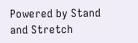Powered by Stand and Stretch